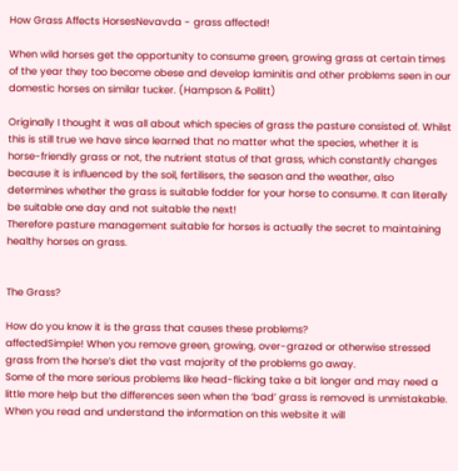How Grass Affects HorsesNevavda - grass affected!

When wild horses get the opportunity to consume green, growing grass at certain times of the year they too become obese and develop laminitis and other problems seen in our domestic horses on similar tucker. (Hampson & Pollitt)

Originally I thought it was all about which species of grass the pasture consisted of. Whilst this is still true we have since learned that no matter what the species, whether it is horse-friendly grass or not, the nutrient status of that grass, which constantly changes because it is influenced by the soil, fertilisers, the season and the weather, also determines whether the grass is suitable fodder for your horse to consume. It can literally be suitable one day and not suitable the next!
Therefore pasture management suitable for horses is actually the secret to maintaining healthy horses on grass.


The Grass?

How do you know it is the grass that causes these problems?
affectedSimple! When you remove green, growing, over-grazed or otherwise stressed grass from the horse’s diet the vast majority of the problems go away.
Some of the more serious problems like head-flicking take a bit longer and may need a little more help but the differences seen when the ‘bad’ grass is removed is unmistakable.
When you read and understand the information on this website it will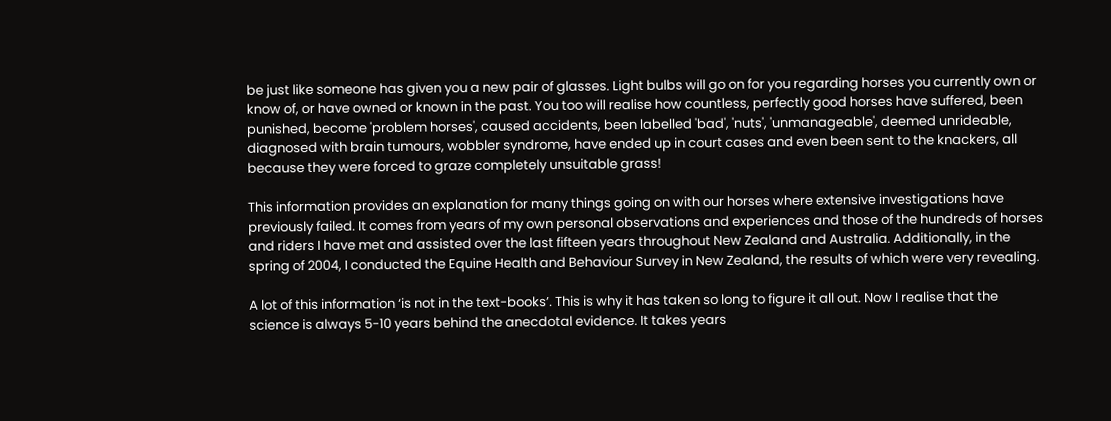be just like someone has given you a new pair of glasses. Light bulbs will go on for you regarding horses you currently own or know of, or have owned or known in the past. You too will realise how countless, perfectly good horses have suffered, been punished, become 'problem horses', caused accidents, been labelled 'bad', 'nuts', 'unmanageable', deemed unrideable, diagnosed with brain tumours, wobbler syndrome, have ended up in court cases and even been sent to the knackers, all because they were forced to graze completely unsuitable grass!

This information provides an explanation for many things going on with our horses where extensive investigations have previously failed. It comes from years of my own personal observations and experiences and those of the hundreds of horses and riders I have met and assisted over the last fifteen years throughout New Zealand and Australia. Additionally, in the spring of 2004, I conducted the Equine Health and Behaviour Survey in New Zealand, the results of which were very revealing.

A lot of this information ‘is not in the text-books’. This is why it has taken so long to figure it all out. Now I realise that the science is always 5-10 years behind the anecdotal evidence. It takes years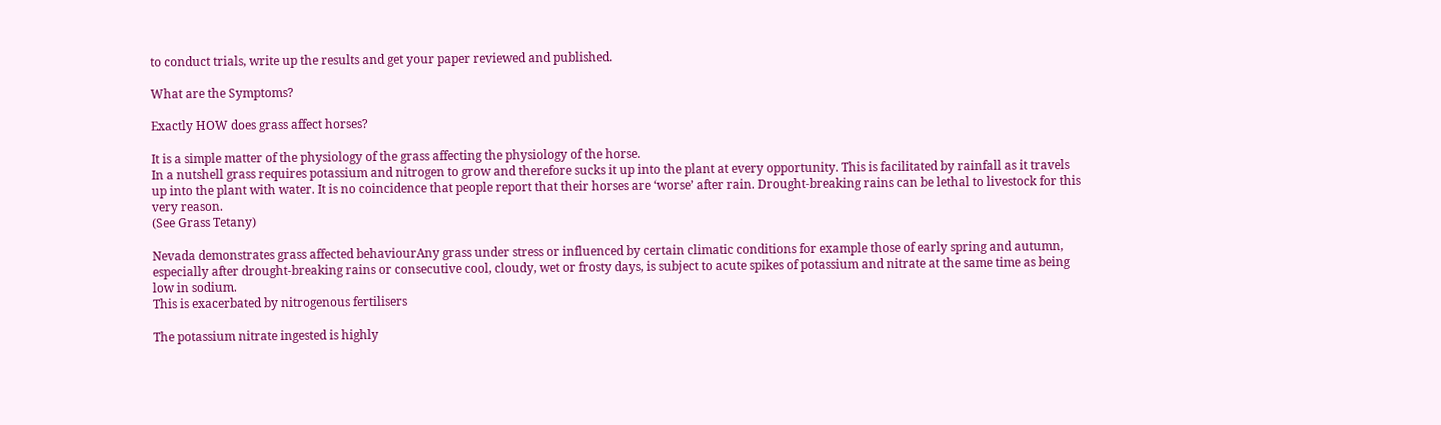to conduct trials, write up the results and get your paper reviewed and published.

What are the Symptoms?

Exactly HOW does grass affect horses?

It is a simple matter of the physiology of the grass affecting the physiology of the horse.
In a nutshell grass requires potassium and nitrogen to grow and therefore sucks it up into the plant at every opportunity. This is facilitated by rainfall as it travels up into the plant with water. It is no coincidence that people report that their horses are ‘worse’ after rain. Drought-breaking rains can be lethal to livestock for this very reason.
(See Grass Tetany)

Nevada demonstrates grass affected behaviourAny grass under stress or influenced by certain climatic conditions for example those of early spring and autumn, especially after drought-breaking rains or consecutive cool, cloudy, wet or frosty days, is subject to acute spikes of potassium and nitrate at the same time as being low in sodium.
This is exacerbated by nitrogenous fertilisers

The potassium nitrate ingested is highly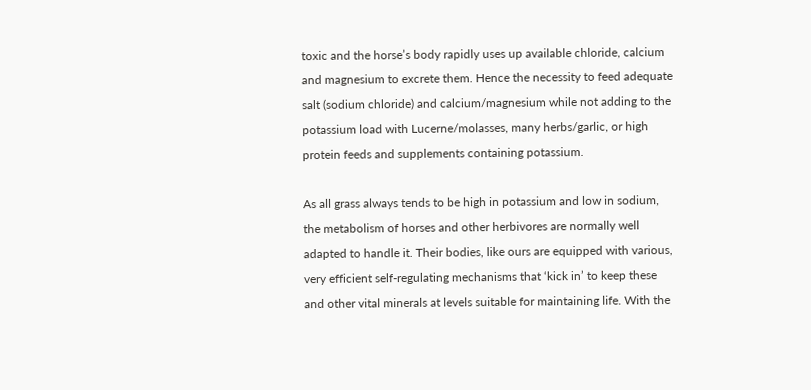toxic and the horse’s body rapidly uses up available chloride, calcium and magnesium to excrete them. Hence the necessity to feed adequate salt (sodium chloride) and calcium/magnesium while not adding to the potassium load with Lucerne/molasses, many herbs/garlic, or high protein feeds and supplements containing potassium.

As all grass always tends to be high in potassium and low in sodium, the metabolism of horses and other herbivores are normally well adapted to handle it. Their bodies, like ours are equipped with various, very efficient self-regulating mechanisms that ‘kick in’ to keep these and other vital minerals at levels suitable for maintaining life. With the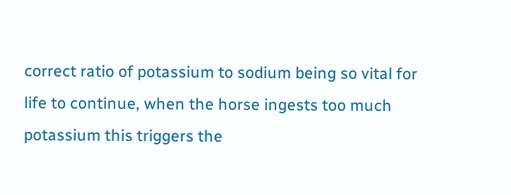correct ratio of potassium to sodium being so vital for life to continue, when the horse ingests too much potassium this triggers the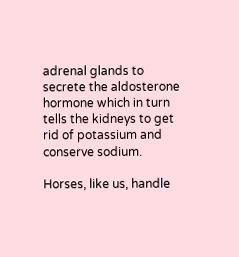adrenal glands to secrete the aldosterone hormone which in turn tells the kidneys to get rid of potassium and conserve sodium.

Horses, like us, handle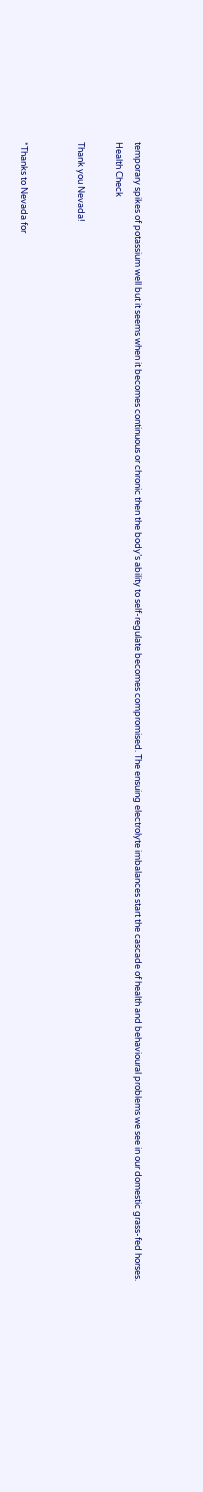temporary spikes of potassium well but it seems when it becomes continuous or chronic then the body’s ability to self-regulate becomes compromised. The ensuing electrolyte imbalances start the cascade of health and behavioural problems we see in our domestic grass-fed horses.
Health Check

Thank you Nevada!


*Thanks to Nevada for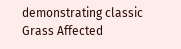demonstrating classic Grass Affected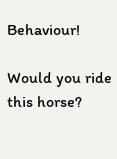Behaviour!

Would you ride this horse?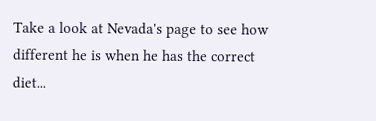Take a look at Nevada's page to see how different he is when he has the correct diet...